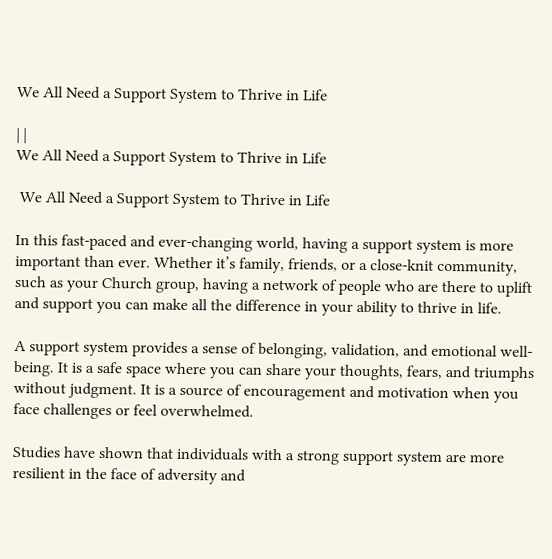We All Need a Support System to Thrive in Life

| |
We All Need a Support System to Thrive in Life

 We All Need a Support System to Thrive in Life

In this fast-paced and ever-changing world, having a support system is more important than ever. Whether it’s family, friends, or a close-knit community, such as your Church group, having a network of people who are there to uplift and support you can make all the difference in your ability to thrive in life.

A support system provides a sense of belonging, validation, and emotional well-being. It is a safe space where you can share your thoughts, fears, and triumphs without judgment. It is a source of encouragement and motivation when you face challenges or feel overwhelmed.

Studies have shown that individuals with a strong support system are more resilient in the face of adversity and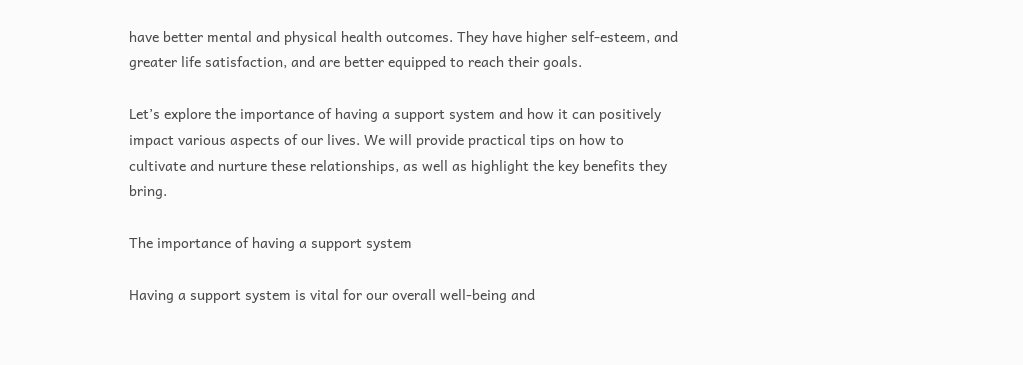have better mental and physical health outcomes. They have higher self-esteem, and greater life satisfaction, and are better equipped to reach their goals.

Let’s explore the importance of having a support system and how it can positively impact various aspects of our lives. We will provide practical tips on how to cultivate and nurture these relationships, as well as highlight the key benefits they bring.

The importance of having a support system

Having a support system is vital for our overall well-being and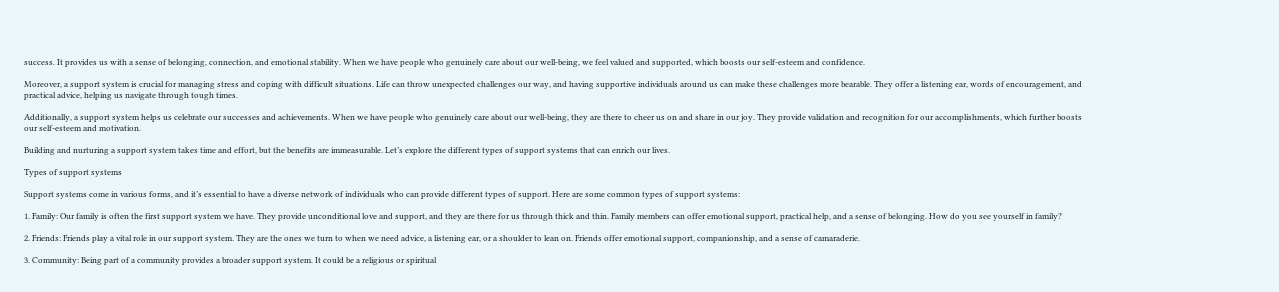success. It provides us with a sense of belonging, connection, and emotional stability. When we have people who genuinely care about our well-being, we feel valued and supported, which boosts our self-esteem and confidence.

Moreover, a support system is crucial for managing stress and coping with difficult situations. Life can throw unexpected challenges our way, and having supportive individuals around us can make these challenges more bearable. They offer a listening ear, words of encouragement, and practical advice, helping us navigate through tough times.

Additionally, a support system helps us celebrate our successes and achievements. When we have people who genuinely care about our well-being, they are there to cheer us on and share in our joy. They provide validation and recognition for our accomplishments, which further boosts our self-esteem and motivation.

Building and nurturing a support system takes time and effort, but the benefits are immeasurable. Let’s explore the different types of support systems that can enrich our lives.

Types of support systems

Support systems come in various forms, and it’s essential to have a diverse network of individuals who can provide different types of support. Here are some common types of support systems:

1. Family: Our family is often the first support system we have. They provide unconditional love and support, and they are there for us through thick and thin. Family members can offer emotional support, practical help, and a sense of belonging. How do you see yourself in family?

2. Friends: Friends play a vital role in our support system. They are the ones we turn to when we need advice, a listening ear, or a shoulder to lean on. Friends offer emotional support, companionship, and a sense of camaraderie.

3. Community: Being part of a community provides a broader support system. It could be a religious or spiritual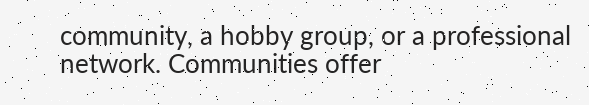community, a hobby group, or a professional network. Communities offer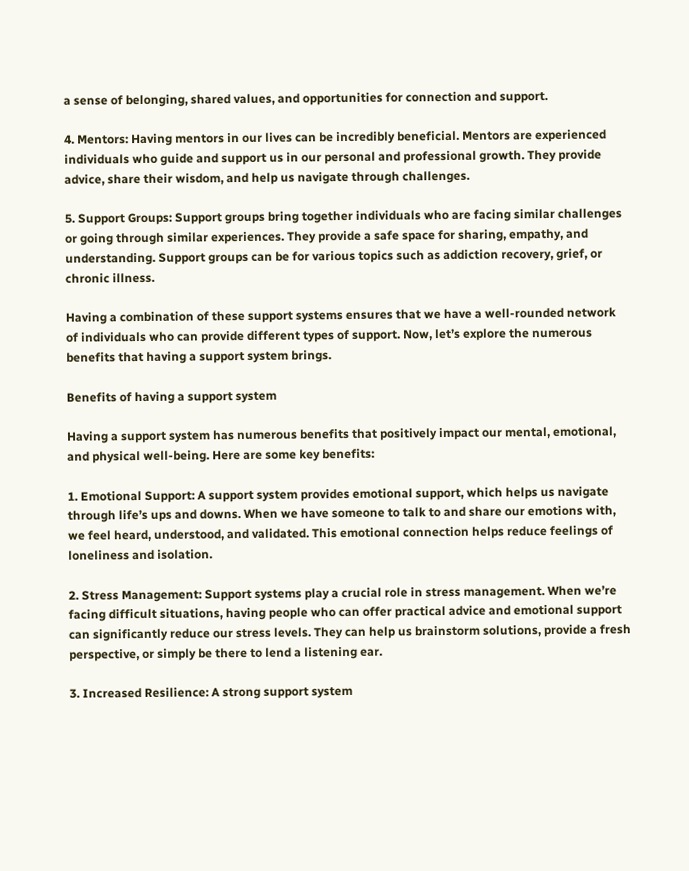a sense of belonging, shared values, and opportunities for connection and support.

4. Mentors: Having mentors in our lives can be incredibly beneficial. Mentors are experienced individuals who guide and support us in our personal and professional growth. They provide advice, share their wisdom, and help us navigate through challenges.

5. Support Groups: Support groups bring together individuals who are facing similar challenges or going through similar experiences. They provide a safe space for sharing, empathy, and understanding. Support groups can be for various topics such as addiction recovery, grief, or chronic illness.

Having a combination of these support systems ensures that we have a well-rounded network of individuals who can provide different types of support. Now, let’s explore the numerous benefits that having a support system brings.

Benefits of having a support system

Having a support system has numerous benefits that positively impact our mental, emotional, and physical well-being. Here are some key benefits:

1. Emotional Support: A support system provides emotional support, which helps us navigate through life’s ups and downs. When we have someone to talk to and share our emotions with, we feel heard, understood, and validated. This emotional connection helps reduce feelings of loneliness and isolation.

2. Stress Management: Support systems play a crucial role in stress management. When we’re facing difficult situations, having people who can offer practical advice and emotional support can significantly reduce our stress levels. They can help us brainstorm solutions, provide a fresh perspective, or simply be there to lend a listening ear.

3. Increased Resilience: A strong support system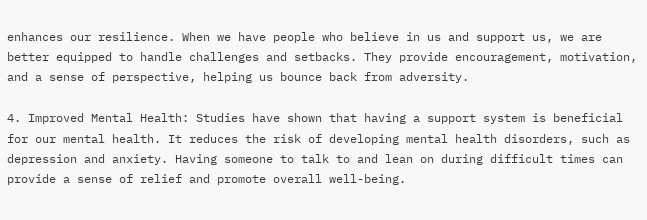enhances our resilience. When we have people who believe in us and support us, we are better equipped to handle challenges and setbacks. They provide encouragement, motivation, and a sense of perspective, helping us bounce back from adversity.

4. Improved Mental Health: Studies have shown that having a support system is beneficial for our mental health. It reduces the risk of developing mental health disorders, such as depression and anxiety. Having someone to talk to and lean on during difficult times can provide a sense of relief and promote overall well-being.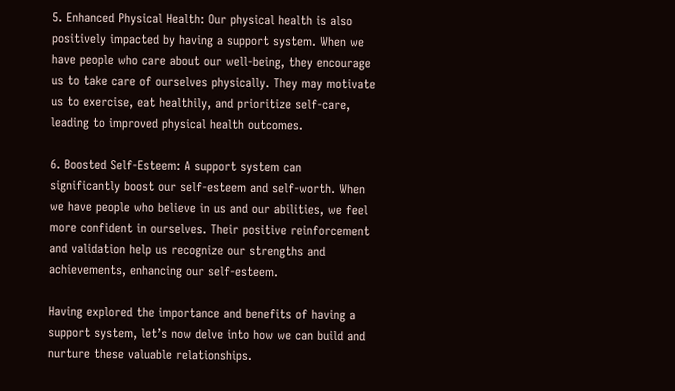5. Enhanced Physical Health: Our physical health is also positively impacted by having a support system. When we have people who care about our well-being, they encourage us to take care of ourselves physically. They may motivate us to exercise, eat healthily, and prioritize self-care, leading to improved physical health outcomes.

6. Boosted Self-Esteem: A support system can significantly boost our self-esteem and self-worth. When we have people who believe in us and our abilities, we feel more confident in ourselves. Their positive reinforcement and validation help us recognize our strengths and achievements, enhancing our self-esteem.

Having explored the importance and benefits of having a support system, let’s now delve into how we can build and nurture these valuable relationships.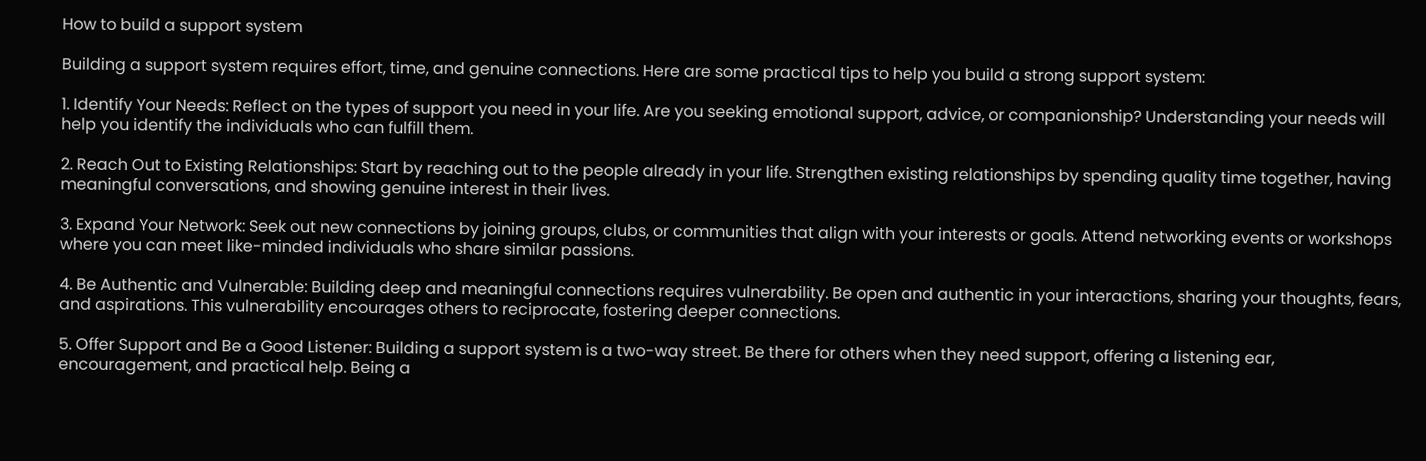How to build a support system

Building a support system requires effort, time, and genuine connections. Here are some practical tips to help you build a strong support system:

1. Identify Your Needs: Reflect on the types of support you need in your life. Are you seeking emotional support, advice, or companionship? Understanding your needs will help you identify the individuals who can fulfill them.

2. Reach Out to Existing Relationships: Start by reaching out to the people already in your life. Strengthen existing relationships by spending quality time together, having meaningful conversations, and showing genuine interest in their lives.

3. Expand Your Network: Seek out new connections by joining groups, clubs, or communities that align with your interests or goals. Attend networking events or workshops where you can meet like-minded individuals who share similar passions.

4. Be Authentic and Vulnerable: Building deep and meaningful connections requires vulnerability. Be open and authentic in your interactions, sharing your thoughts, fears, and aspirations. This vulnerability encourages others to reciprocate, fostering deeper connections.

5. Offer Support and Be a Good Listener: Building a support system is a two-way street. Be there for others when they need support, offering a listening ear, encouragement, and practical help. Being a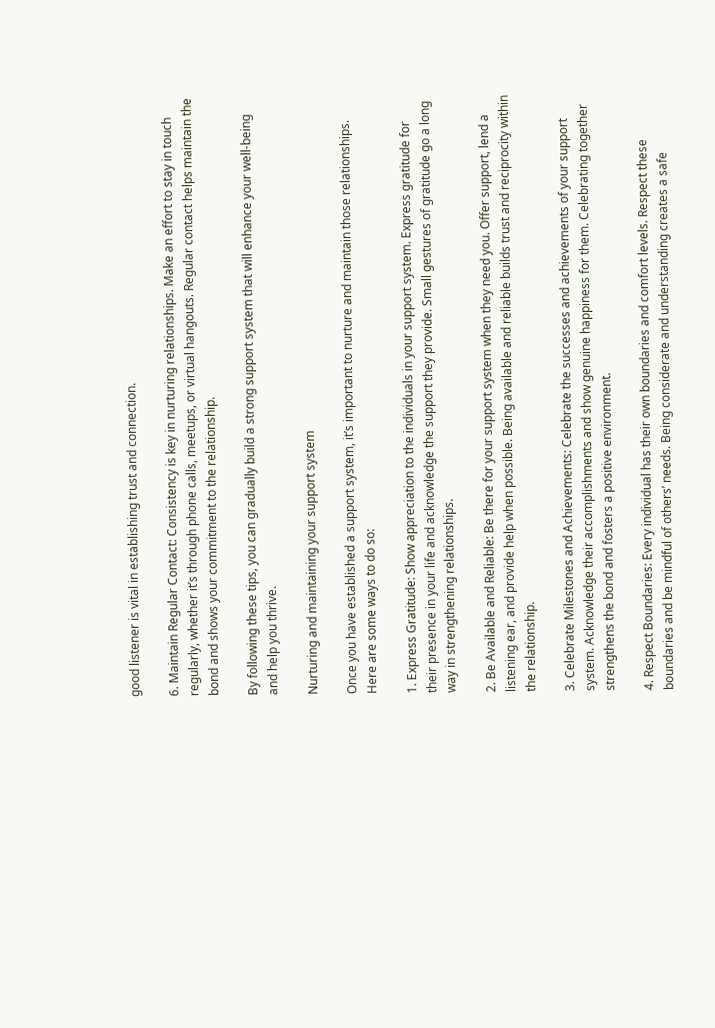good listener is vital in establishing trust and connection.

6. Maintain Regular Contact: Consistency is key in nurturing relationships. Make an effort to stay in touch regularly, whether it’s through phone calls, meetups, or virtual hangouts. Regular contact helps maintain the bond and shows your commitment to the relationship.

By following these tips, you can gradually build a strong support system that will enhance your well-being and help you thrive.

Nurturing and maintaining your support system

Once you have established a support system, it’s important to nurture and maintain those relationships. Here are some ways to do so:

1. Express Gratitude: Show appreciation to the individuals in your support system. Express gratitude for their presence in your life and acknowledge the support they provide. Small gestures of gratitude go a long way in strengthening relationships.

2. Be Available and Reliable: Be there for your support system when they need you. Offer support, lend a listening ear, and provide help when possible. Being available and reliable builds trust and reciprocity within the relationship.

3. Celebrate Milestones and Achievements: Celebrate the successes and achievements of your support system. Acknowledge their accomplishments and show genuine happiness for them. Celebrating together strengthens the bond and fosters a positive environment.

4. Respect Boundaries: Every individual has their own boundaries and comfort levels. Respect these boundaries and be mindful of others’ needs. Being considerate and understanding creates a safe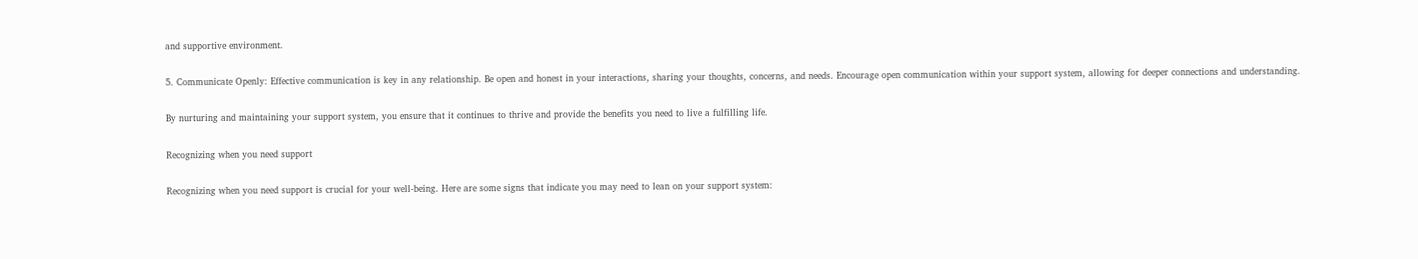and supportive environment.

5. Communicate Openly: Effective communication is key in any relationship. Be open and honest in your interactions, sharing your thoughts, concerns, and needs. Encourage open communication within your support system, allowing for deeper connections and understanding.

By nurturing and maintaining your support system, you ensure that it continues to thrive and provide the benefits you need to live a fulfilling life.

Recognizing when you need support

Recognizing when you need support is crucial for your well-being. Here are some signs that indicate you may need to lean on your support system: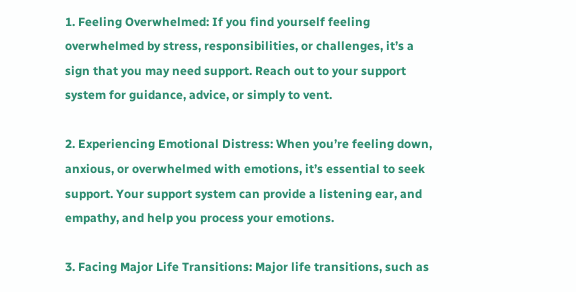1. Feeling Overwhelmed: If you find yourself feeling overwhelmed by stress, responsibilities, or challenges, it’s a sign that you may need support. Reach out to your support system for guidance, advice, or simply to vent.

2. Experiencing Emotional Distress: When you’re feeling down, anxious, or overwhelmed with emotions, it’s essential to seek support. Your support system can provide a listening ear, and empathy, and help you process your emotions.

3. Facing Major Life Transitions: Major life transitions, such as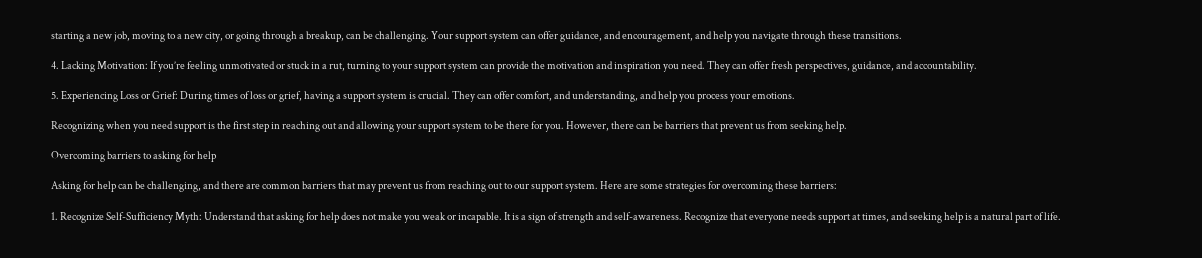starting a new job, moving to a new city, or going through a breakup, can be challenging. Your support system can offer guidance, and encouragement, and help you navigate through these transitions.

4. Lacking Motivation: If you’re feeling unmotivated or stuck in a rut, turning to your support system can provide the motivation and inspiration you need. They can offer fresh perspectives, guidance, and accountability.

5. Experiencing Loss or Grief: During times of loss or grief, having a support system is crucial. They can offer comfort, and understanding, and help you process your emotions.

Recognizing when you need support is the first step in reaching out and allowing your support system to be there for you. However, there can be barriers that prevent us from seeking help.

Overcoming barriers to asking for help

Asking for help can be challenging, and there are common barriers that may prevent us from reaching out to our support system. Here are some strategies for overcoming these barriers:

1. Recognize Self-Sufficiency Myth: Understand that asking for help does not make you weak or incapable. It is a sign of strength and self-awareness. Recognize that everyone needs support at times, and seeking help is a natural part of life.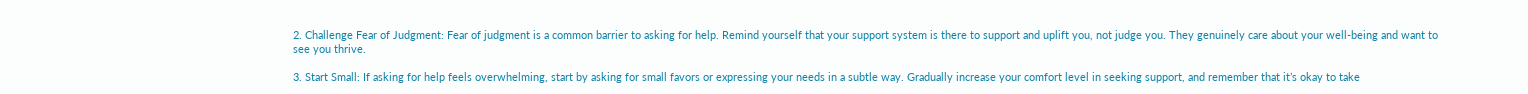2. Challenge Fear of Judgment: Fear of judgment is a common barrier to asking for help. Remind yourself that your support system is there to support and uplift you, not judge you. They genuinely care about your well-being and want to see you thrive.

3. Start Small: If asking for help feels overwhelming, start by asking for small favors or expressing your needs in a subtle way. Gradually increase your comfort level in seeking support, and remember that it’s okay to take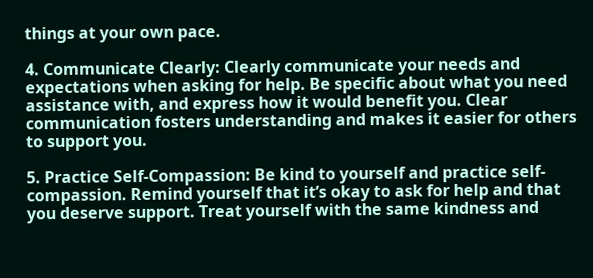things at your own pace.

4. Communicate Clearly: Clearly communicate your needs and expectations when asking for help. Be specific about what you need assistance with, and express how it would benefit you. Clear communication fosters understanding and makes it easier for others to support you.

5. Practice Self-Compassion: Be kind to yourself and practice self-compassion. Remind yourself that it’s okay to ask for help and that you deserve support. Treat yourself with the same kindness and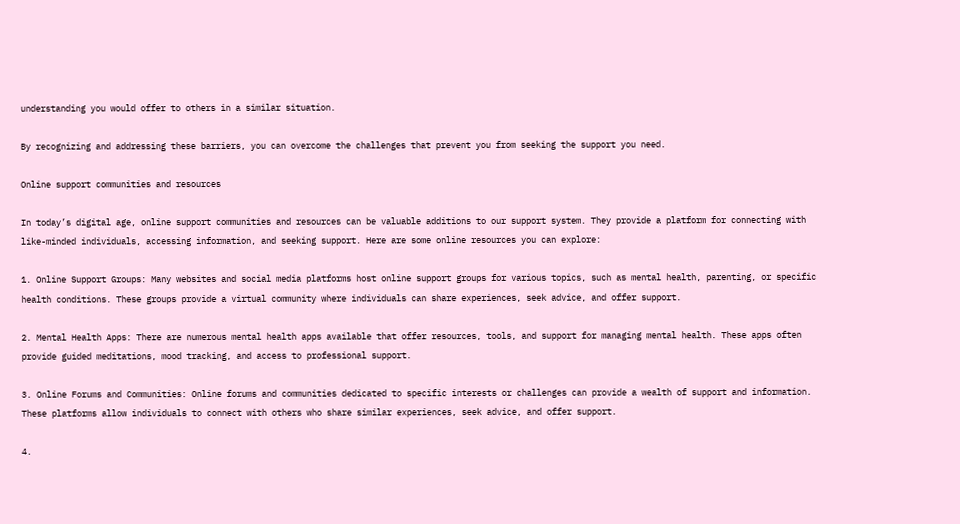understanding you would offer to others in a similar situation.

By recognizing and addressing these barriers, you can overcome the challenges that prevent you from seeking the support you need.

Online support communities and resources

In today’s digital age, online support communities and resources can be valuable additions to our support system. They provide a platform for connecting with like-minded individuals, accessing information, and seeking support. Here are some online resources you can explore:

1. Online Support Groups: Many websites and social media platforms host online support groups for various topics, such as mental health, parenting, or specific health conditions. These groups provide a virtual community where individuals can share experiences, seek advice, and offer support.

2. Mental Health Apps: There are numerous mental health apps available that offer resources, tools, and support for managing mental health. These apps often provide guided meditations, mood tracking, and access to professional support.

3. Online Forums and Communities: Online forums and communities dedicated to specific interests or challenges can provide a wealth of support and information. These platforms allow individuals to connect with others who share similar experiences, seek advice, and offer support.

4.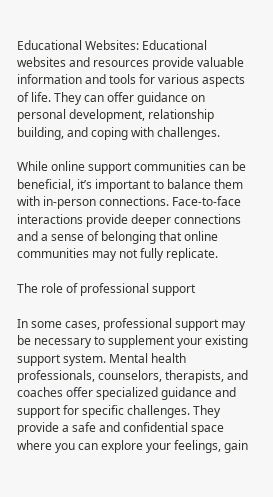Educational Websites: Educational websites and resources provide valuable information and tools for various aspects of life. They can offer guidance on personal development, relationship building, and coping with challenges.

While online support communities can be beneficial, it’s important to balance them with in-person connections. Face-to-face interactions provide deeper connections and a sense of belonging that online communities may not fully replicate.

The role of professional support

In some cases, professional support may be necessary to supplement your existing support system. Mental health professionals, counselors, therapists, and coaches offer specialized guidance and support for specific challenges. They provide a safe and confidential space where you can explore your feelings, gain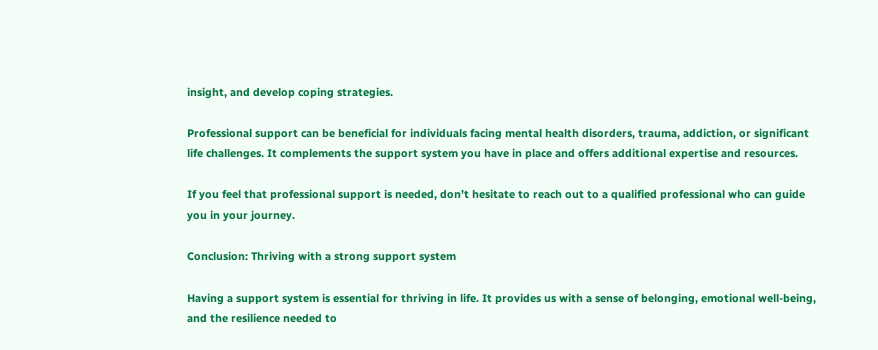insight, and develop coping strategies.

Professional support can be beneficial for individuals facing mental health disorders, trauma, addiction, or significant life challenges. It complements the support system you have in place and offers additional expertise and resources.

If you feel that professional support is needed, don’t hesitate to reach out to a qualified professional who can guide you in your journey.

Conclusion: Thriving with a strong support system

Having a support system is essential for thriving in life. It provides us with a sense of belonging, emotional well-being, and the resilience needed to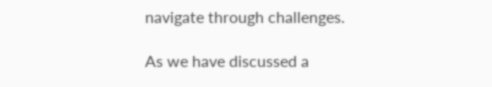navigate through challenges.

As we have discussed a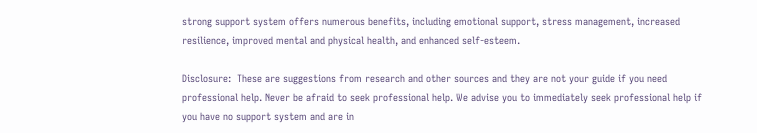strong support system offers numerous benefits, including emotional support, stress management, increased resilience, improved mental and physical health, and enhanced self-esteem.

Disclosure:  These are suggestions from research and other sources and they are not your guide if you need professional help. Never be afraid to seek professional help. We advise you to immediately seek professional help if you have no support system and are in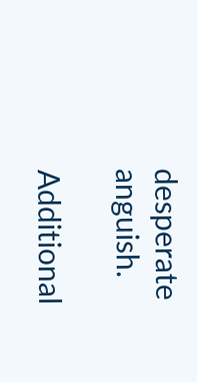desperate anguish.

Additional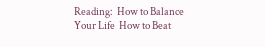Reading:  How to Balance Your Life  How to Beat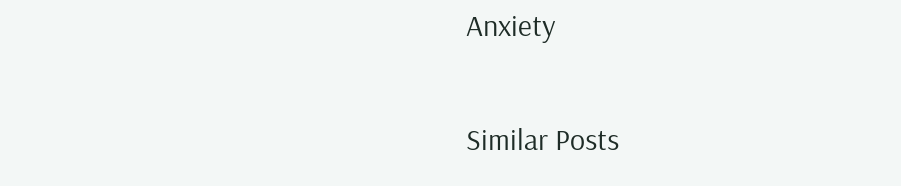Anxiety

Similar Posts